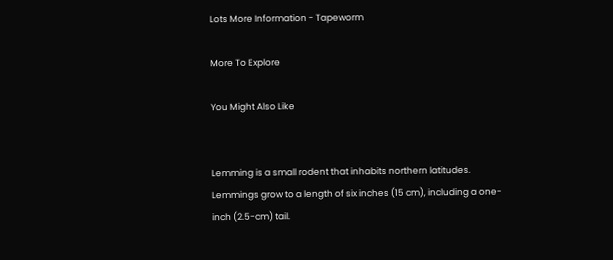Lots More Information - Tapeworm

More To Explore

You Might Also Like


Lemming is a small rodent that inhabits northern latitudes. Lemmings grow to a length of six inches (15 cm), including a one-inch (2.5-cm) tail.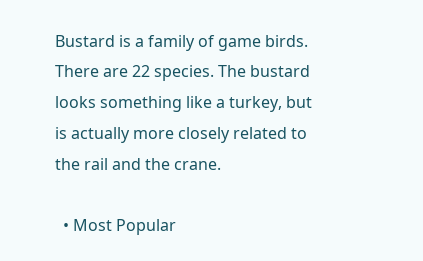Bustard is a family of game birds. There are 22 species. The bustard looks something like a turkey, but is actually more closely related to the rail and the crane.

  • Most Popular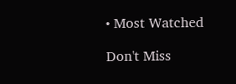• Most Watched

Don't Miss